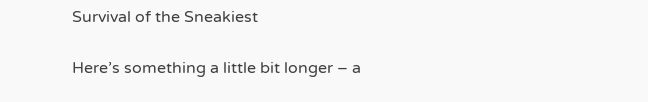Survival of the Sneakiest

Here’s something a little bit longer – a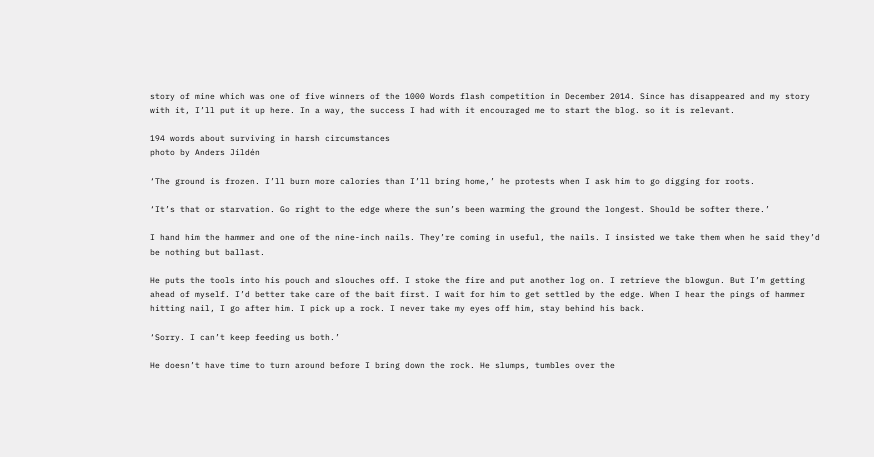story of mine which was one of five winners of the 1000 Words flash competition in December 2014. Since has disappeared and my story with it, I’ll put it up here. In a way, the success I had with it encouraged me to start the blog. so it is relevant.

194 words about surviving in harsh circumstances
photo by Anders Jildén

‘The ground is frozen. I’ll burn more calories than I’ll bring home,’ he protests when I ask him to go digging for roots.

‘It’s that or starvation. Go right to the edge where the sun’s been warming the ground the longest. Should be softer there.’

I hand him the hammer and one of the nine-inch nails. They’re coming in useful, the nails. I insisted we take them when he said they’d be nothing but ballast.

He puts the tools into his pouch and slouches off. I stoke the fire and put another log on. I retrieve the blowgun. But I’m getting ahead of myself. I’d better take care of the bait first. I wait for him to get settled by the edge. When I hear the pings of hammer hitting nail, I go after him. I pick up a rock. I never take my eyes off him, stay behind his back.

‘Sorry. I can’t keep feeding us both.’

He doesn’t have time to turn around before I bring down the rock. He slumps, tumbles over the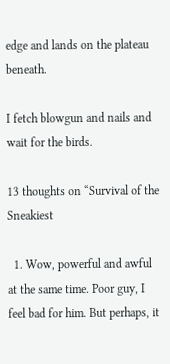edge and lands on the plateau beneath.

I fetch blowgun and nails and wait for the birds.

13 thoughts on “Survival of the Sneakiest

  1. Wow, powerful and awful at the same time. Poor guy, I feel bad for him. But perhaps, it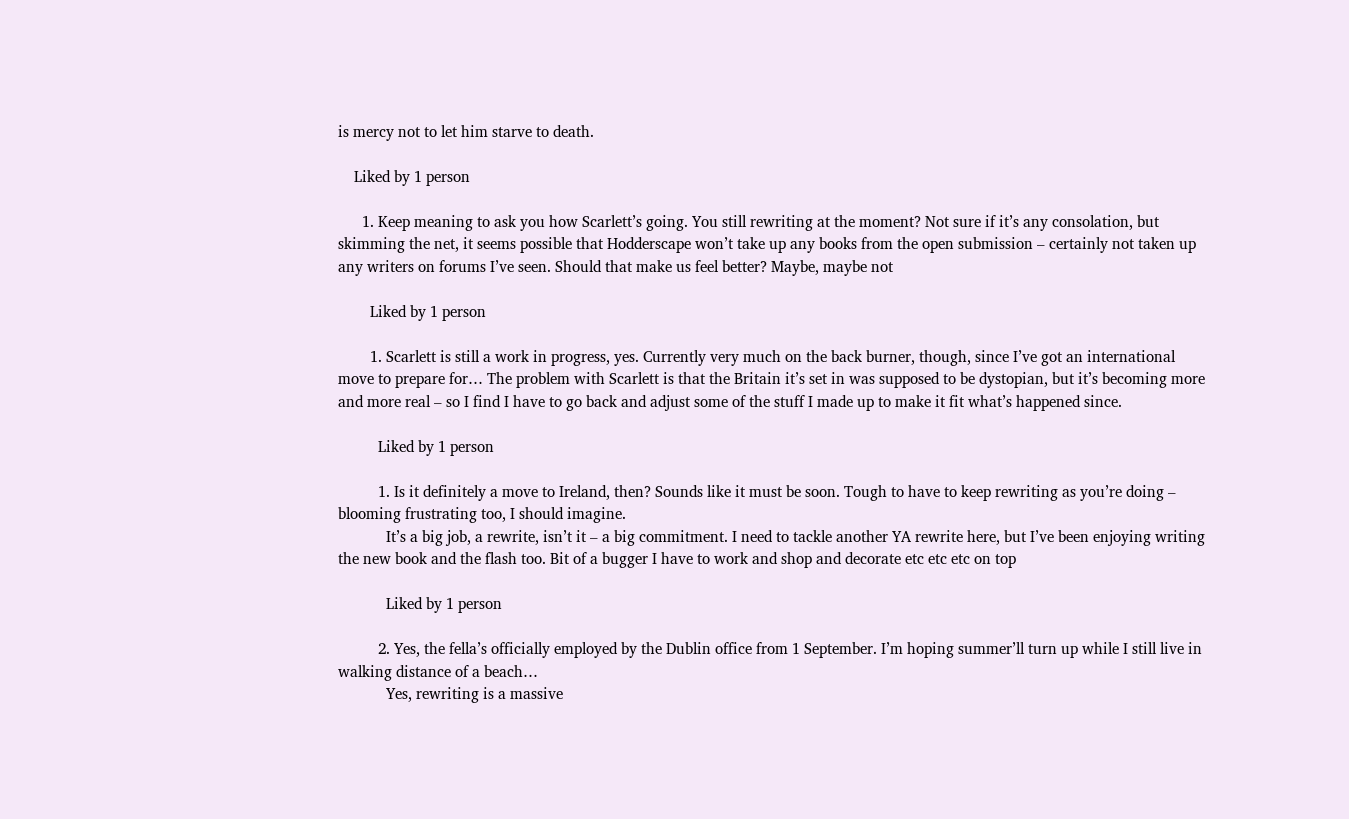is mercy not to let him starve to death.

    Liked by 1 person

      1. Keep meaning to ask you how Scarlett’s going. You still rewriting at the moment? Not sure if it’s any consolation, but skimming the net, it seems possible that Hodderscape won’t take up any books from the open submission – certainly not taken up any writers on forums I’ve seen. Should that make us feel better? Maybe, maybe not

        Liked by 1 person

        1. Scarlett is still a work in progress, yes. Currently very much on the back burner, though, since I’ve got an international move to prepare for… The problem with Scarlett is that the Britain it’s set in was supposed to be dystopian, but it’s becoming more and more real – so I find I have to go back and adjust some of the stuff I made up to make it fit what’s happened since.

          Liked by 1 person

          1. Is it definitely a move to Ireland, then? Sounds like it must be soon. Tough to have to keep rewriting as you’re doing – blooming frustrating too, I should imagine.
            It’s a big job, a rewrite, isn’t it – a big commitment. I need to tackle another YA rewrite here, but I’ve been enjoying writing the new book and the flash too. Bit of a bugger I have to work and shop and decorate etc etc etc on top

            Liked by 1 person

          2. Yes, the fella’s officially employed by the Dublin office from 1 September. I’m hoping summer’ll turn up while I still live in walking distance of a beach…
            Yes, rewriting is a massive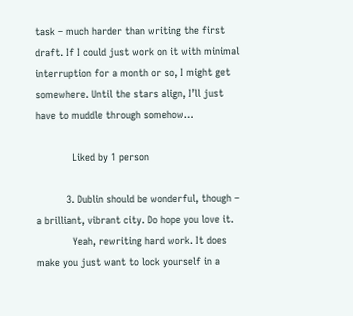task – much harder than writing the first draft. If I could just work on it with minimal interruption for a month or so, I might get somewhere. Until the stars align, I’ll just have to muddle through somehow…

            Liked by 1 person

          3. Dublin should be wonderful, though – a brilliant, vibrant city. Do hope you love it.
            Yeah, rewriting hard work. It does make you just want to lock yourself in a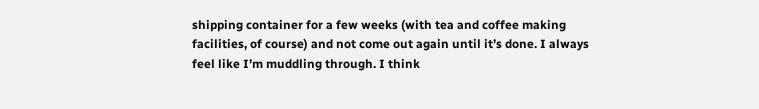shipping container for a few weeks (with tea and coffee making facilities, of course) and not come out again until it’s done. I always feel like I’m muddling through. I think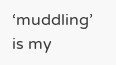‘muddling’ is my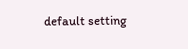default setting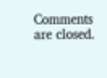Comments are closed.